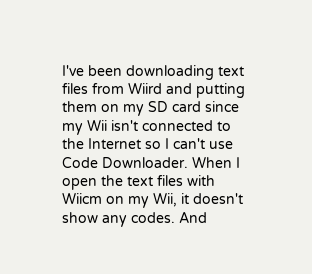I've been downloading text files from Wiird and putting them on my SD card since my Wii isn't connected to the Internet so I can't use Code Downloader. When I open the text files with Wiicm on my Wii, it doesn't show any codes. And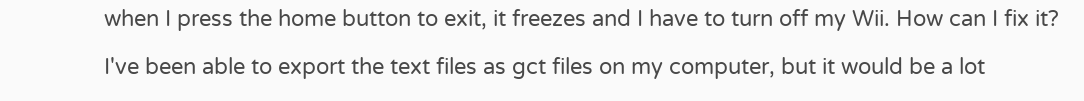when I press the home button to exit, it freezes and I have to turn off my Wii. How can I fix it?

I've been able to export the text files as gct files on my computer, but it would be a lot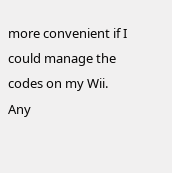more convenient if I could manage the codes on my Wii. Any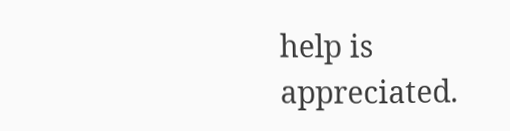help is appreciated.